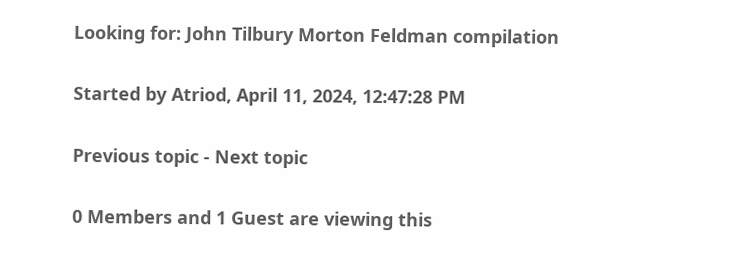Looking for: John Tilbury Morton Feldman compilation

Started by Atriod, April 11, 2024, 12:47:28 PM

Previous topic - Next topic

0 Members and 1 Guest are viewing this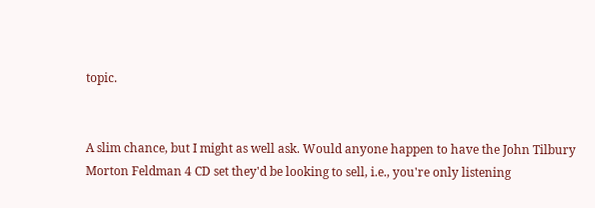topic.


A slim chance, but I might as well ask. Would anyone happen to have the John Tilbury Morton Feldman 4 CD set they'd be looking to sell, i.e., you're only listening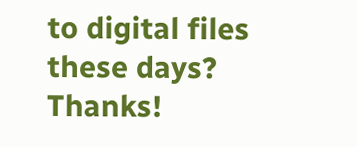to digital files these days? Thanks!